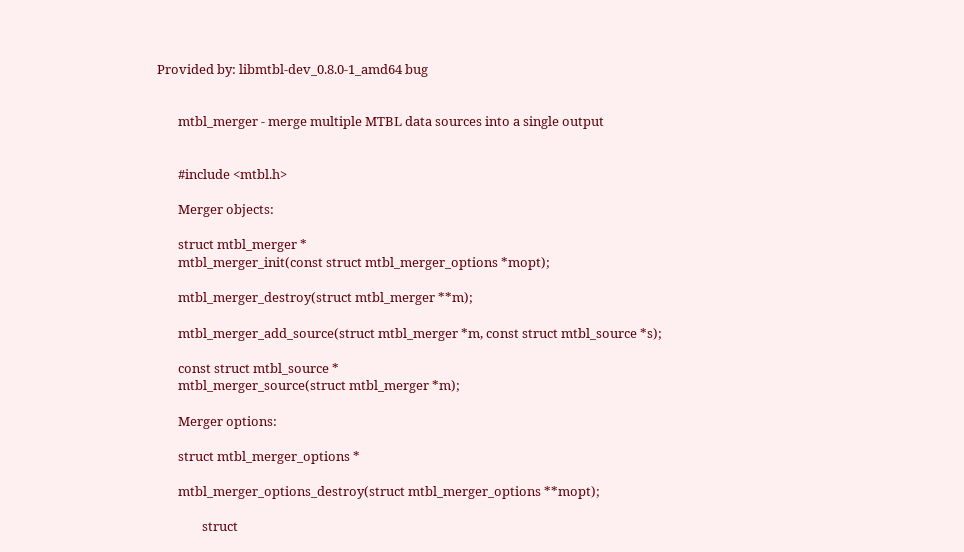Provided by: libmtbl-dev_0.8.0-1_amd64 bug


       mtbl_merger - merge multiple MTBL data sources into a single output


       #include <mtbl.h>

       Merger objects:

       struct mtbl_merger *
       mtbl_merger_init(const struct mtbl_merger_options *mopt);

       mtbl_merger_destroy(struct mtbl_merger **m);

       mtbl_merger_add_source(struct mtbl_merger *m, const struct mtbl_source *s);

       const struct mtbl_source *
       mtbl_merger_source(struct mtbl_merger *m);

       Merger options:

       struct mtbl_merger_options *

       mtbl_merger_options_destroy(struct mtbl_merger_options **mopt);

               struct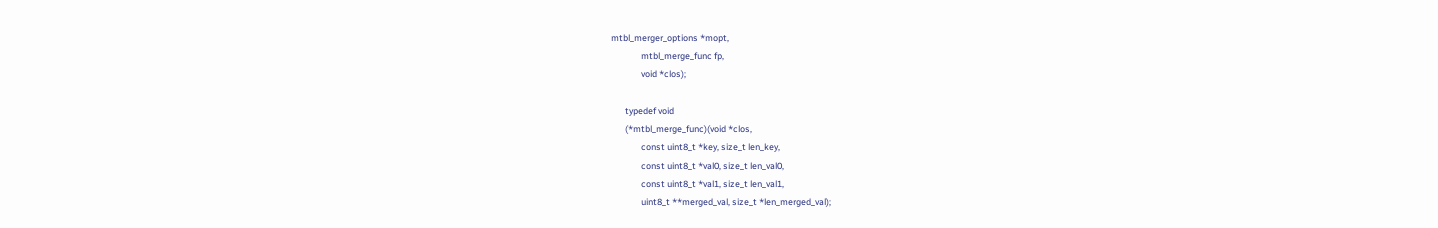mtbl_merger_options *mopt,
               mtbl_merge_func fp,
               void *clos);

       typedef void
       (*mtbl_merge_func)(void *clos,
               const uint8_t *key, size_t len_key,
               const uint8_t *val0, size_t len_val0,
               const uint8_t *val1, size_t len_val1,
               uint8_t **merged_val, size_t *len_merged_val);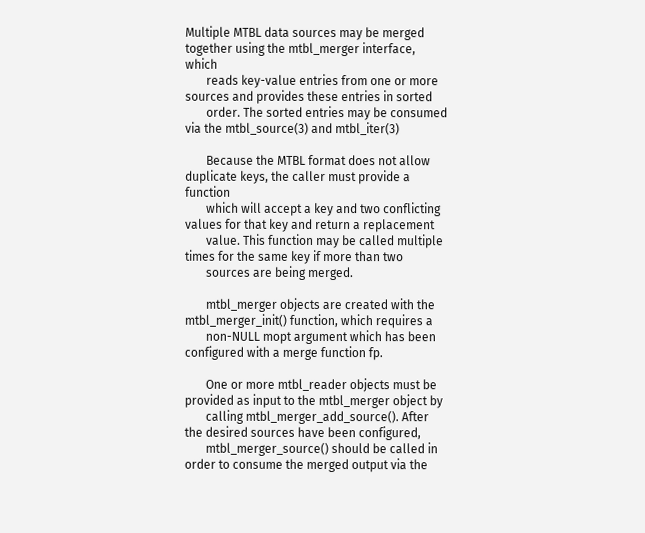Multiple MTBL data sources may be merged together using the mtbl_merger interface, which
       reads key-value entries from one or more sources and provides these entries in sorted
       order. The sorted entries may be consumed via the mtbl_source(3) and mtbl_iter(3)

       Because the MTBL format does not allow duplicate keys, the caller must provide a function
       which will accept a key and two conflicting values for that key and return a replacement
       value. This function may be called multiple times for the same key if more than two
       sources are being merged.

       mtbl_merger objects are created with the mtbl_merger_init() function, which requires a
       non-NULL mopt argument which has been configured with a merge function fp.

       One or more mtbl_reader objects must be provided as input to the mtbl_merger object by
       calling mtbl_merger_add_source(). After the desired sources have been configured,
       mtbl_merger_source() should be called in order to consume the merged output via the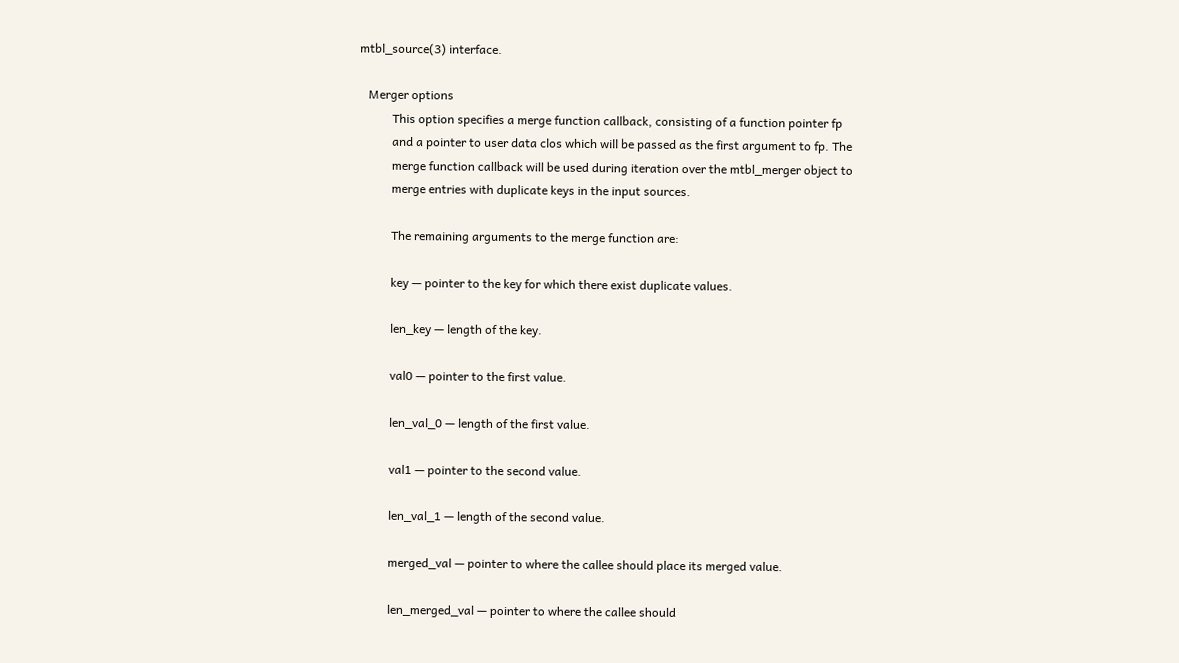mtbl_source(3) interface.

   Merger options
           This option specifies a merge function callback, consisting of a function pointer fp
           and a pointer to user data clos which will be passed as the first argument to fp. The
           merge function callback will be used during iteration over the mtbl_merger object to
           merge entries with duplicate keys in the input sources.

           The remaining arguments to the merge function are:

           key — pointer to the key for which there exist duplicate values.

           len_key — length of the key.

           val0 — pointer to the first value.

           len_val_0 — length of the first value.

           val1 — pointer to the second value.

           len_val_1 — length of the second value.

           merged_val — pointer to where the callee should place its merged value.

           len_merged_val — pointer to where the callee should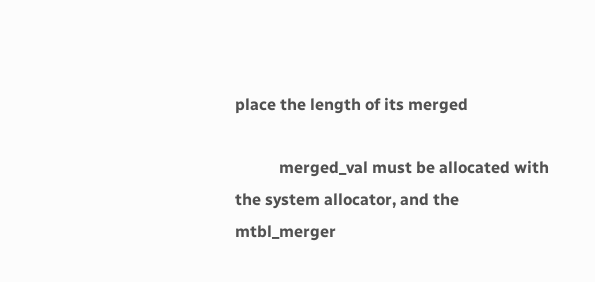place the length of its merged

           merged_val must be allocated with the system allocator, and the mtbl_merger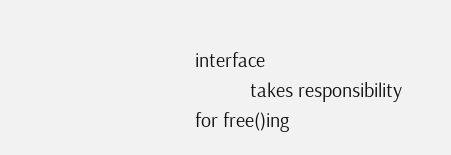interface
           takes responsibility for free()ing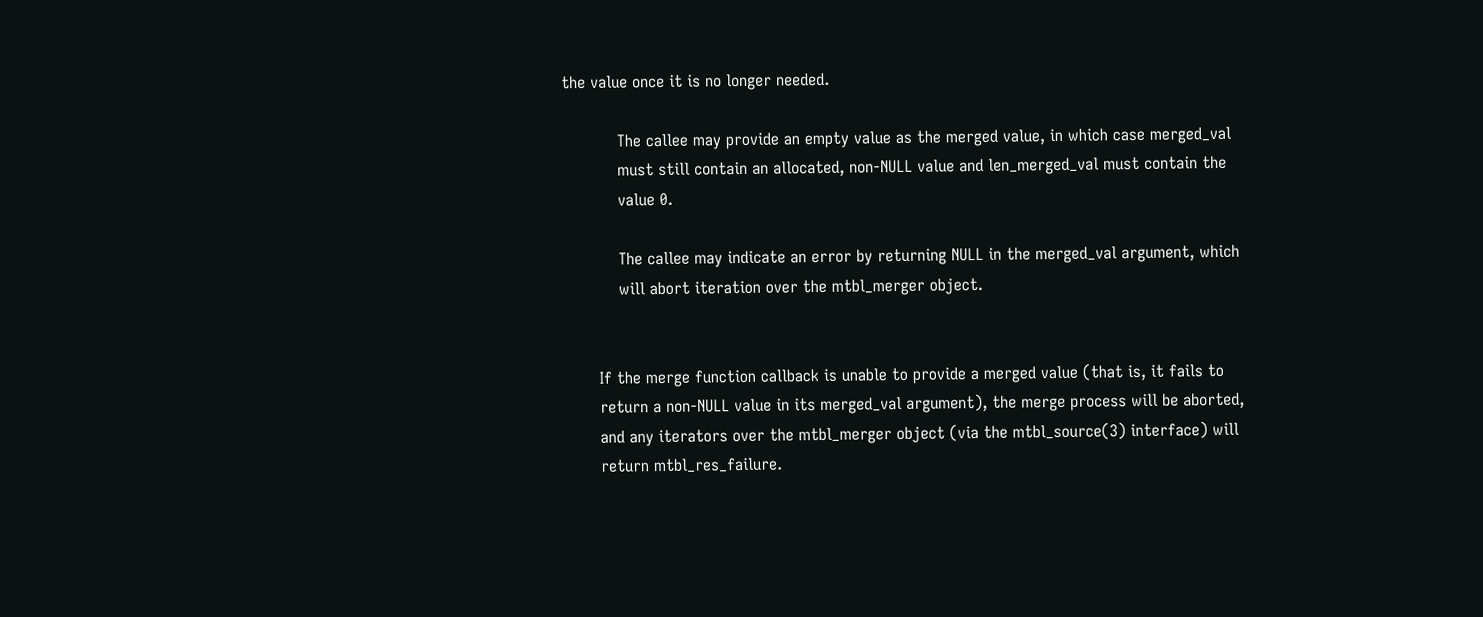the value once it is no longer needed.

           The callee may provide an empty value as the merged value, in which case merged_val
           must still contain an allocated, non-NULL value and len_merged_val must contain the
           value 0.

           The callee may indicate an error by returning NULL in the merged_val argument, which
           will abort iteration over the mtbl_merger object.


       If the merge function callback is unable to provide a merged value (that is, it fails to
       return a non-NULL value in its merged_val argument), the merge process will be aborted,
       and any iterators over the mtbl_merger object (via the mtbl_source(3) interface) will
       return mtbl_res_failure.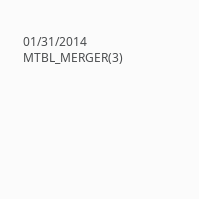01/31/2014                             MTBL_MERGER(3)